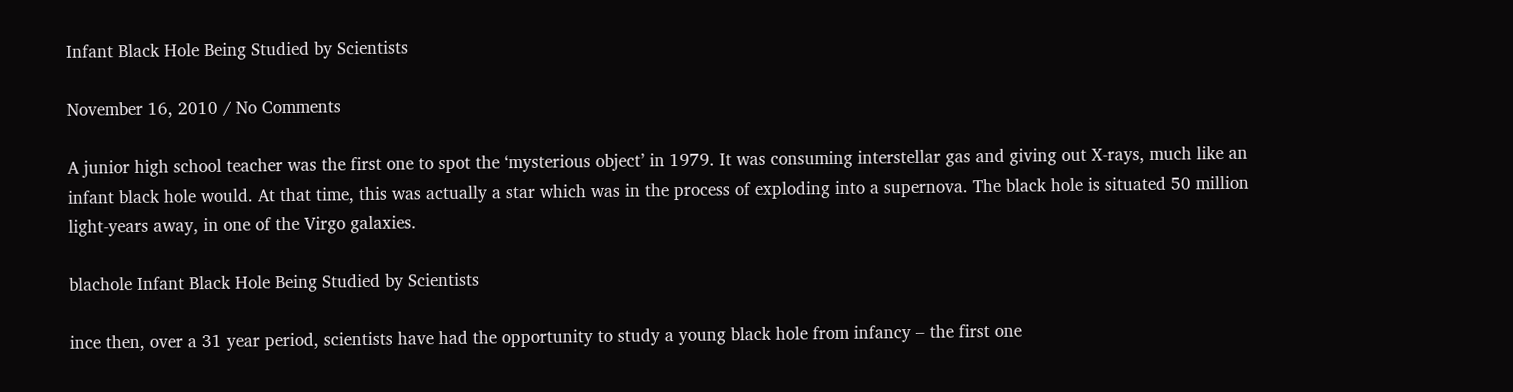Infant Black Hole Being Studied by Scientists

November 16, 2010 / No Comments

A junior high school teacher was the first one to spot the ‘mysterious object’ in 1979. It was consuming interstellar gas and giving out X-rays, much like an infant black hole would. At that time, this was actually a star which was in the process of exploding into a supernova. The black hole is situated 50 million light-years away, in one of the Virgo galaxies.

blachole Infant Black Hole Being Studied by Scientists

ince then, over a 31 year period, scientists have had the opportunity to study a young black hole from infancy – the first one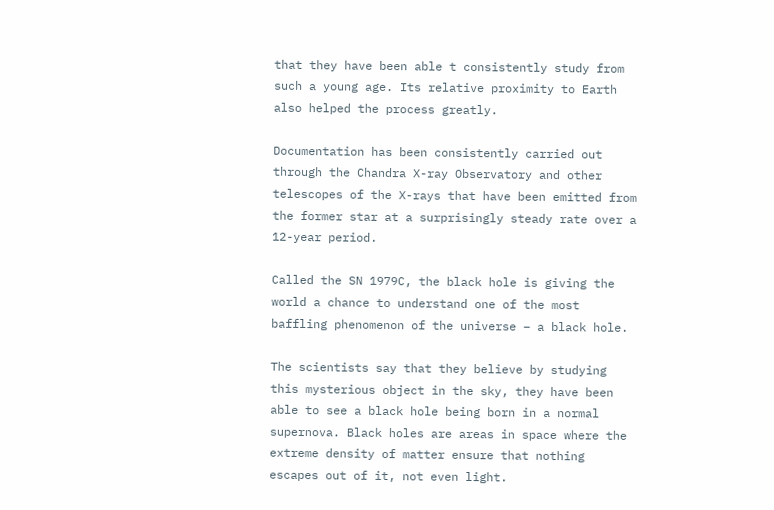that they have been able t consistently study from such a young age. Its relative proximity to Earth also helped the process greatly.

Documentation has been consistently carried out through the Chandra X-ray Observatory and other telescopes of the X-rays that have been emitted from the former star at a surprisingly steady rate over a 12-year period.

Called the SN 1979C, the black hole is giving the world a chance to understand one of the most baffling phenomenon of the universe – a black hole.

The scientists say that they believe by studying this mysterious object in the sky, they have been able to see a black hole being born in a normal supernova. Black holes are areas in space where the extreme density of matter ensure that nothing escapes out of it, not even light.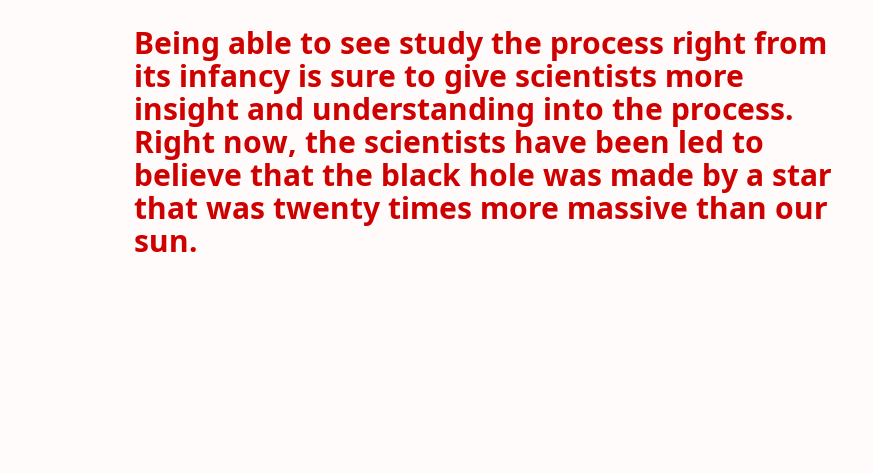Being able to see study the process right from its infancy is sure to give scientists more insight and understanding into the process. Right now, the scientists have been led to believe that the black hole was made by a star that was twenty times more massive than our sun.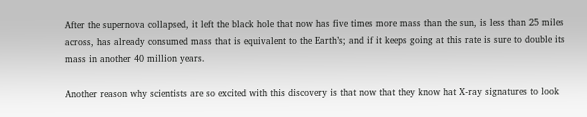After the supernova collapsed, it left the black hole that now has five times more mass than the sun, is less than 25 miles across, has already consumed mass that is equivalent to the Earth’s; and if it keeps going at this rate is sure to double its mass in another 40 million years.

Another reason why scientists are so excited with this discovery is that now that they know hat X-ray signatures to look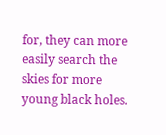for, they can more easily search the skies for more young black holes.